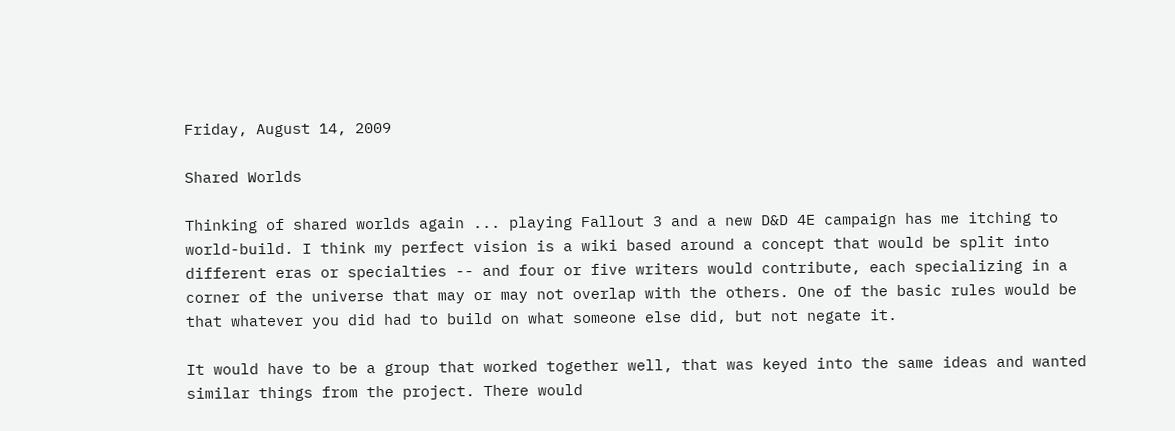Friday, August 14, 2009

Shared Worlds

Thinking of shared worlds again ... playing Fallout 3 and a new D&D 4E campaign has me itching to world-build. I think my perfect vision is a wiki based around a concept that would be split into different eras or specialties -- and four or five writers would contribute, each specializing in a corner of the universe that may or may not overlap with the others. One of the basic rules would be that whatever you did had to build on what someone else did, but not negate it.

It would have to be a group that worked together well, that was keyed into the same ideas and wanted similar things from the project. There would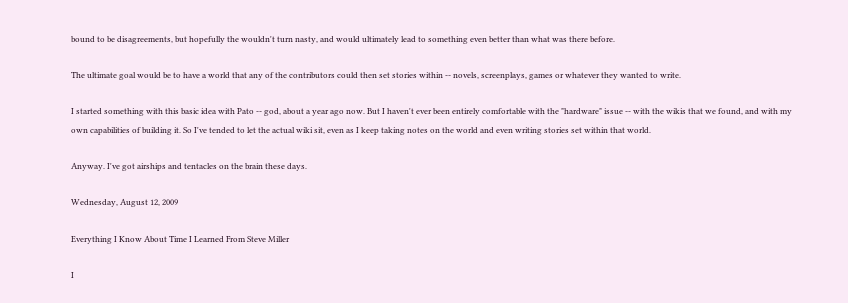bound to be disagreements, but hopefully the wouldn't turn nasty, and would ultimately lead to something even better than what was there before.

The ultimate goal would be to have a world that any of the contributors could then set stories within -- novels, screenplays, games or whatever they wanted to write.

I started something with this basic idea with Pato -- god, about a year ago now. But I haven't ever been entirely comfortable with the "hardware" issue -- with the wikis that we found, and with my own capabilities of building it. So I've tended to let the actual wiki sit, even as I keep taking notes on the world and even writing stories set within that world.

Anyway. I've got airships and tentacles on the brain these days.

Wednesday, August 12, 2009

Everything I Know About Time I Learned From Steve Miller

I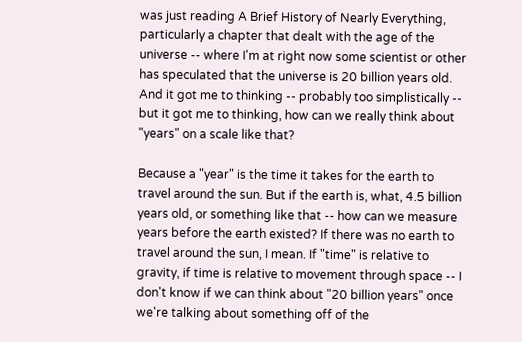was just reading A Brief History of Nearly Everything, particularly a chapter that dealt with the age of the universe -- where I'm at right now some scientist or other has speculated that the universe is 20 billion years old. And it got me to thinking -- probably too simplistically -- but it got me to thinking, how can we really think about "years" on a scale like that?

Because a "year" is the time it takes for the earth to travel around the sun. But if the earth is, what, 4.5 billion years old, or something like that -- how can we measure years before the earth existed? If there was no earth to travel around the sun, I mean. If "time" is relative to gravity, if time is relative to movement through space -- I don't know if we can think about "20 billion years" once we're talking about something off of the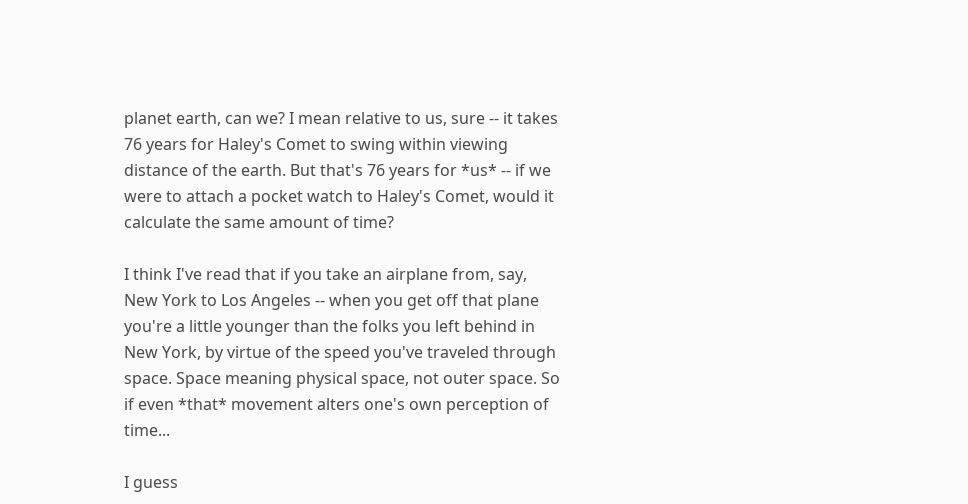planet earth, can we? I mean relative to us, sure -- it takes 76 years for Haley's Comet to swing within viewing distance of the earth. But that's 76 years for *us* -- if we were to attach a pocket watch to Haley's Comet, would it calculate the same amount of time?

I think I've read that if you take an airplane from, say, New York to Los Angeles -- when you get off that plane you're a little younger than the folks you left behind in New York, by virtue of the speed you've traveled through space. Space meaning physical space, not outer space. So if even *that* movement alters one's own perception of time...

I guess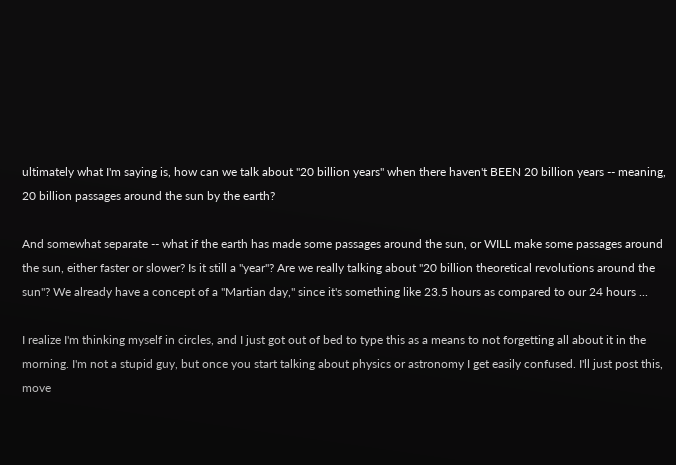ultimately what I'm saying is, how can we talk about "20 billion years" when there haven't BEEN 20 billion years -- meaning, 20 billion passages around the sun by the earth?

And somewhat separate -- what if the earth has made some passages around the sun, or WILL make some passages around the sun, either faster or slower? Is it still a "year"? Are we really talking about "20 billion theoretical revolutions around the sun"? We already have a concept of a "Martian day," since it's something like 23.5 hours as compared to our 24 hours ...

I realize I'm thinking myself in circles, and I just got out of bed to type this as a means to not forgetting all about it in the morning. I'm not a stupid guy, but once you start talking about physics or astronomy I get easily confused. I'll just post this, move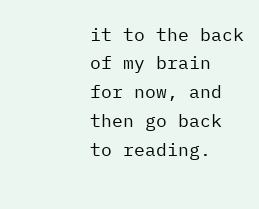it to the back of my brain for now, and then go back to reading.